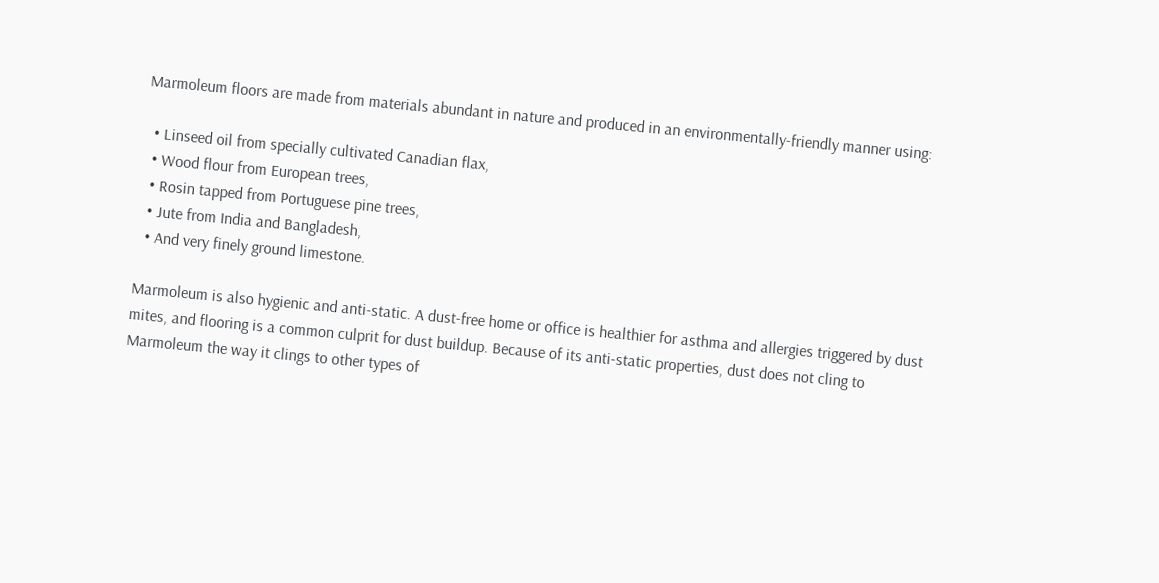Marmoleum floors are made from materials abundant in nature and produced in an environmentally-friendly manner using:

  • Linseed oil from specially cultivated Canadian flax,
  • Wood flour from European trees,
  • Rosin tapped from Portuguese pine trees,
  • Jute from India and Bangladesh,
  • And very finely ground limestone.

Marmoleum is also hygienic and anti-static. A dust-free home or office is healthier for asthma and allergies triggered by dust mites, and flooring is a common culprit for dust buildup. Because of its anti-static properties, dust does not cling to Marmoleum the way it clings to other types of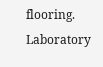flooring. Laboratory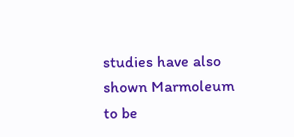studies have also shown Marmoleum to be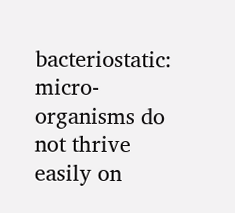bacteriostatic: micro-organisms do not thrive easily on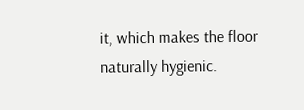it, which makes the floor naturally hygienic.